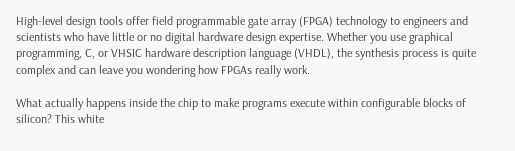High-level design tools offer field programmable gate array (FPGA) technology to engineers and scientists who have little or no digital hardware design expertise. Whether you use graphical programming, C, or VHSIC hardware description language (VHDL), the synthesis process is quite complex and can leave you wondering how FPGAs really work.

What actually happens inside the chip to make programs execute within configurable blocks of silicon? This white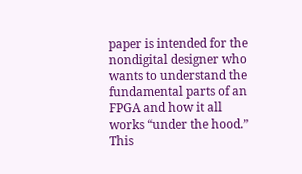paper is intended for the nondigital designer who wants to understand the fundamental parts of an FPGA and how it all works “under the hood.” This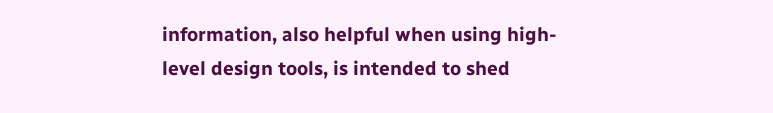information, also helpful when using high-level design tools, is intended to shed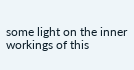some light on the inner workings of this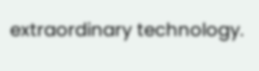extraordinary technology.